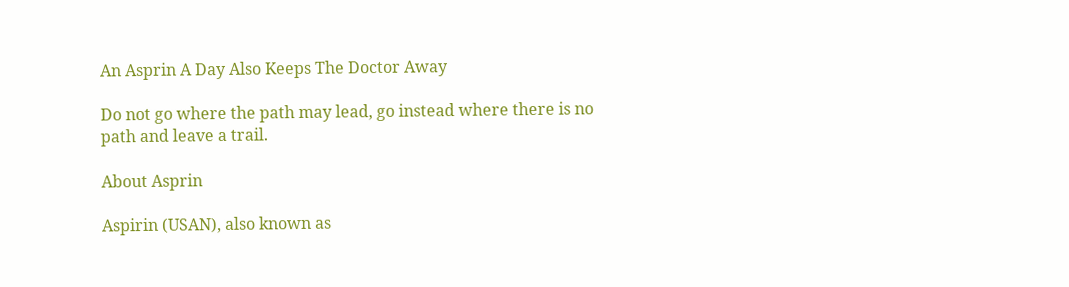An Asprin A Day Also Keeps The Doctor Away

Do not go where the path may lead, go instead where there is no path and leave a trail.

About Asprin

Aspirin (USAN), also known as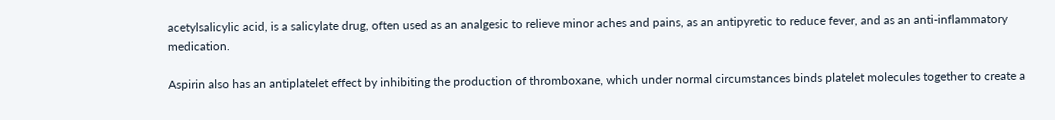acetylsalicylic acid, is a salicylate drug, often used as an analgesic to relieve minor aches and pains, as an antipyretic to reduce fever, and as an anti-inflammatory medication.

Aspirin also has an antiplatelet effect by inhibiting the production of thromboxane, which under normal circumstances binds platelet molecules together to create a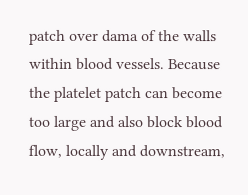patch over dama of the walls within blood vessels. Because the platelet patch can become too large and also block blood flow, locally and downstream,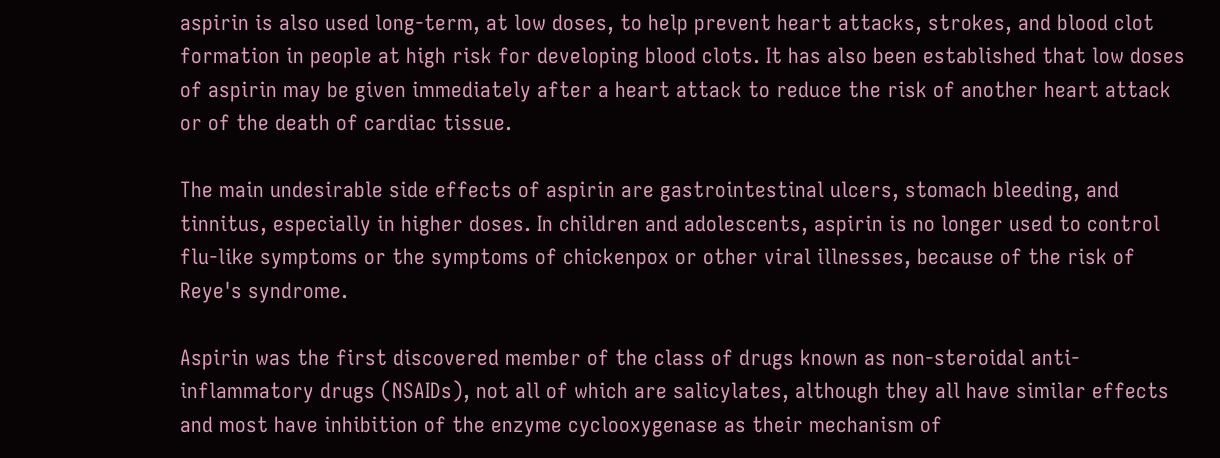aspirin is also used long-term, at low doses, to help prevent heart attacks, strokes, and blood clot formation in people at high risk for developing blood clots. It has also been established that low doses of aspirin may be given immediately after a heart attack to reduce the risk of another heart attack or of the death of cardiac tissue.

The main undesirable side effects of aspirin are gastrointestinal ulcers, stomach bleeding, and tinnitus, especially in higher doses. In children and adolescents, aspirin is no longer used to control flu-like symptoms or the symptoms of chickenpox or other viral illnesses, because of the risk of Reye's syndrome.

Aspirin was the first discovered member of the class of drugs known as non-steroidal anti-inflammatory drugs (NSAIDs), not all of which are salicylates, although they all have similar effects and most have inhibition of the enzyme cyclooxygenase as their mechanism of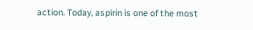action. Today, aspirin is one of the most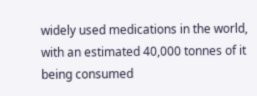widely used medications in the world, with an estimated 40,000 tonnes of it being consumed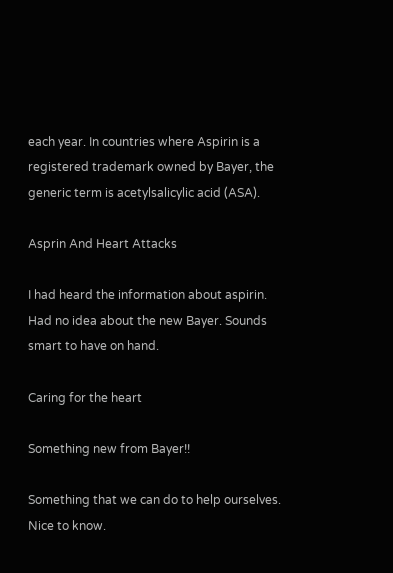each year. In countries where Aspirin is a registered trademark owned by Bayer, the generic term is acetylsalicylic acid (ASA).

Asprin And Heart Attacks

I had heard the information about aspirin. Had no idea about the new Bayer. Sounds smart to have on hand.

Caring for the heart

Something new from Bayer!!

Something that we can do to help ourselves.  Nice to know.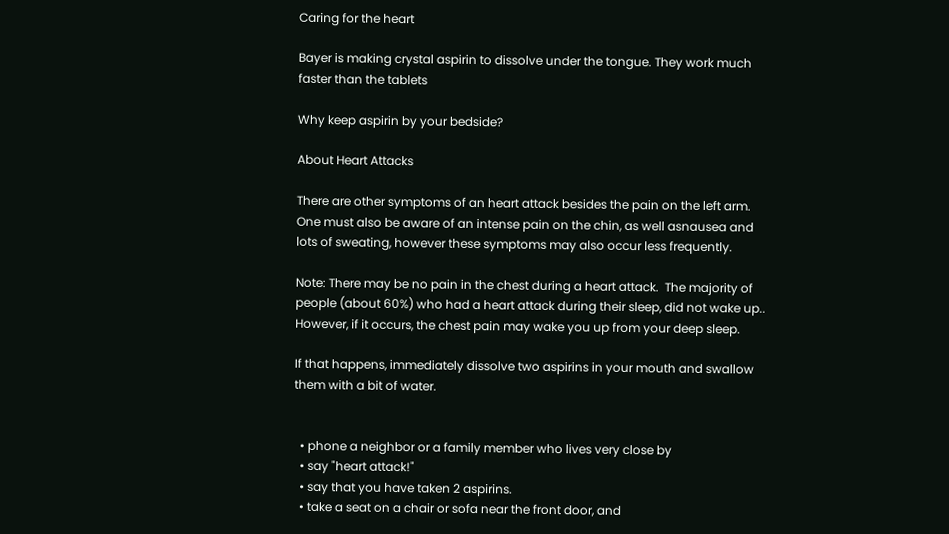Caring for the heart

Bayer is making crystal aspirin to dissolve under the tongue. They work much faster than the tablets

Why keep aspirin by your bedside?

About Heart Attacks

There are other symptoms of an heart attack besides the pain on the left arm. One must also be aware of an intense pain on the chin, as well asnausea and lots of sweating, however these symptoms may also occur less frequently.

Note: There may be no pain in the chest during a heart attack.  The majority of people (about 60%) who had a heart attack during their sleep, did not wake up.. However, if it occurs, the chest pain may wake you up from your deep sleep.

If that happens, immediately dissolve two aspirins in your mouth and swallow them with a bit of water.


  • phone a neighbor or a family member who lives very close by
  • say "heart attack!"
  • say that you have taken 2 aspirins.
  • take a seat on a chair or sofa near the front door, and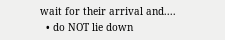wait for their arrival and....
  • do NOT lie down